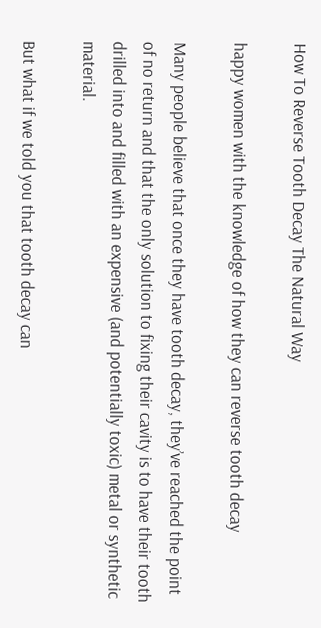How To Reverse Tooth Decay The Natural Way

happy women with the knowledge of how they can reverse tooth decay

Many people believe that once they have tooth decay, they’ve reached the point of no return and that the only solution to fixing their cavity is to have their tooth drilled into and filled with an expensive (and potentially toxic) metal or synthetic material.

But what if we told you that tooth decay can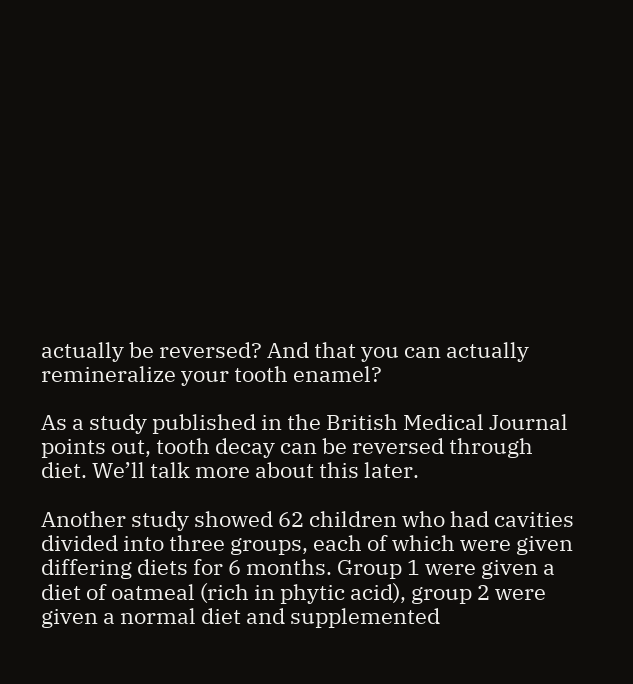actually be reversed? And that you can actually remineralize your tooth enamel?

As a study published in the British Medical Journal points out, tooth decay can be reversed through diet. We’ll talk more about this later.

Another study showed 62 children who had cavities divided into three groups, each of which were given differing diets for 6 months. Group 1 were given a diet of oatmeal (rich in phytic acid), group 2 were given a normal diet and supplemented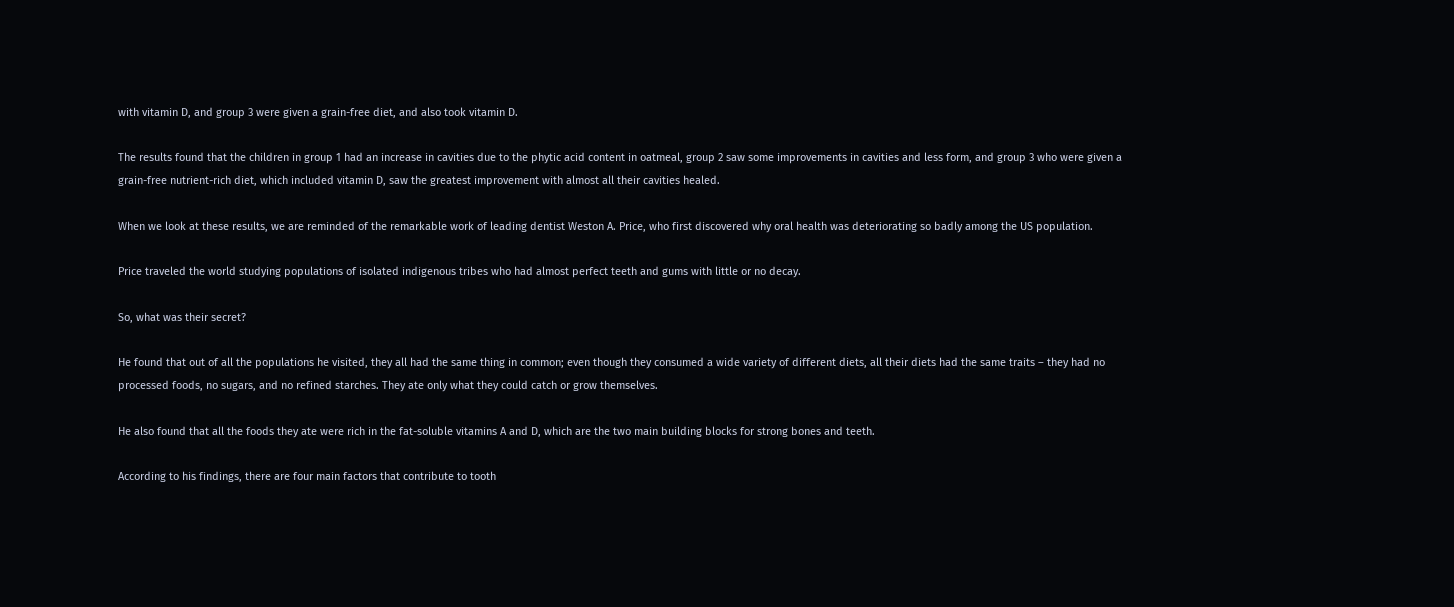with vitamin D, and group 3 were given a grain-free diet, and also took vitamin D.

The results found that the children in group 1 had an increase in cavities due to the phytic acid content in oatmeal, group 2 saw some improvements in cavities and less form, and group 3 who were given a grain-free nutrient-rich diet, which included vitamin D, saw the greatest improvement with almost all their cavities healed.

When we look at these results, we are reminded of the remarkable work of leading dentist Weston A. Price, who first discovered why oral health was deteriorating so badly among the US population.

Price traveled the world studying populations of isolated indigenous tribes who had almost perfect teeth and gums with little or no decay.

So, what was their secret?

He found that out of all the populations he visited, they all had the same thing in common; even though they consumed a wide variety of different diets, all their diets had the same traits – they had no processed foods, no sugars, and no refined starches. They ate only what they could catch or grow themselves.

He also found that all the foods they ate were rich in the fat-soluble vitamins A and D, which are the two main building blocks for strong bones and teeth.

According to his findings, there are four main factors that contribute to tooth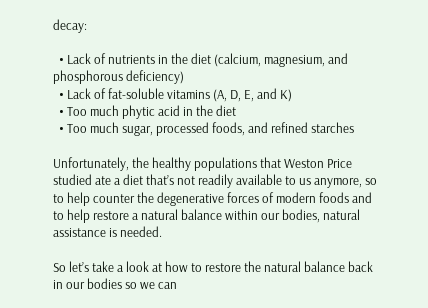decay:

  • Lack of nutrients in the diet (calcium, magnesium, and phosphorous deficiency)
  • Lack of fat-soluble vitamins (A, D, E, and K)
  • Too much phytic acid in the diet
  • Too much sugar, processed foods, and refined starches

Unfortunately, the healthy populations that Weston Price studied ate a diet that’s not readily available to us anymore, so to help counter the degenerative forces of modern foods and to help restore a natural balance within our bodies, natural assistance is needed.

So let’s take a look at how to restore the natural balance back in our bodies so we can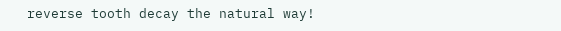reverse tooth decay the natural way!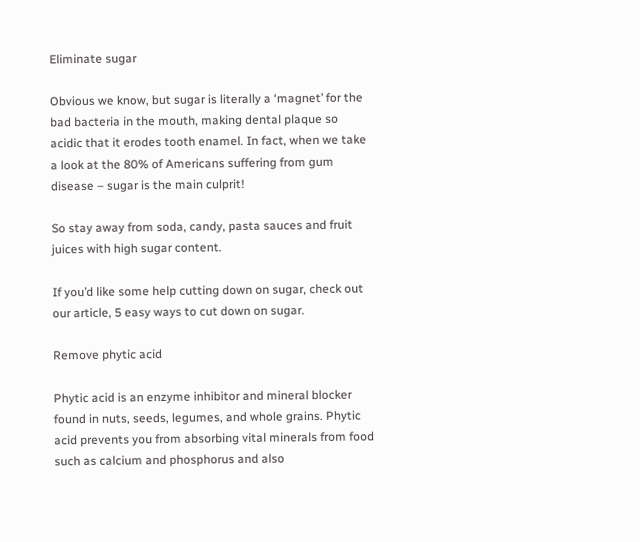Eliminate sugar

Obvious we know, but sugar is literally a ‘magnet’ for the bad bacteria in the mouth, making dental plaque so acidic that it erodes tooth enamel. In fact, when we take a look at the 80% of Americans suffering from gum disease – sugar is the main culprit!

So stay away from soda, candy, pasta sauces and fruit juices with high sugar content.

If you’d like some help cutting down on sugar, check out our article, 5 easy ways to cut down on sugar.

Remove phytic acid

Phytic acid is an enzyme inhibitor and mineral blocker found in nuts, seeds, legumes, and whole grains. Phytic acid prevents you from absorbing vital minerals from food such as calcium and phosphorus and also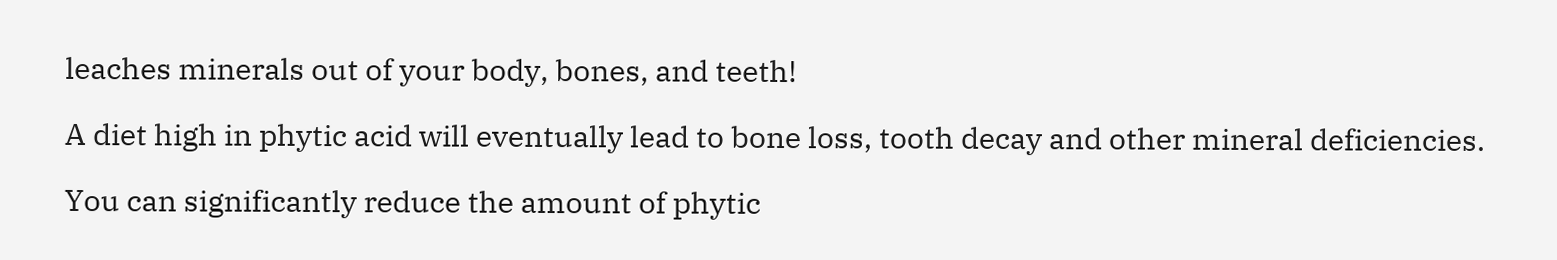leaches minerals out of your body, bones, and teeth!

A diet high in phytic acid will eventually lead to bone loss, tooth decay and other mineral deficiencies.

You can significantly reduce the amount of phytic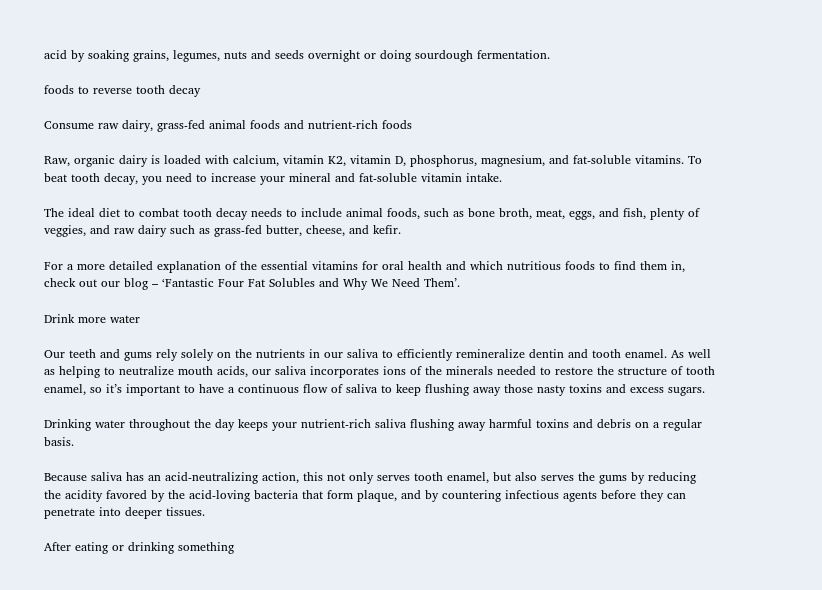acid by soaking grains, legumes, nuts and seeds overnight or doing sourdough fermentation.

foods to reverse tooth decay

Consume raw dairy, grass-fed animal foods and nutrient-rich foods

Raw, organic dairy is loaded with calcium, vitamin K2, vitamin D, phosphorus, magnesium, and fat-soluble vitamins. To beat tooth decay, you need to increase your mineral and fat-soluble vitamin intake.

The ideal diet to combat tooth decay needs to include animal foods, such as bone broth, meat, eggs, and fish, plenty of veggies, and raw dairy such as grass-fed butter, cheese, and kefir.

For a more detailed explanation of the essential vitamins for oral health and which nutritious foods to find them in, check out our blog – ‘Fantastic Four Fat Solubles and Why We Need Them’.

Drink more water

Our teeth and gums rely solely on the nutrients in our saliva to efficiently remineralize dentin and tooth enamel. As well as helping to neutralize mouth acids, our saliva incorporates ions of the minerals needed to restore the structure of tooth enamel, so it’s important to have a continuous flow of saliva to keep flushing away those nasty toxins and excess sugars.

Drinking water throughout the day keeps your nutrient-rich saliva flushing away harmful toxins and debris on a regular basis.

Because saliva has an acid-neutralizing action, this not only serves tooth enamel, but also serves the gums by reducing the acidity favored by the acid-loving bacteria that form plaque, and by countering infectious agents before they can penetrate into deeper tissues.

After eating or drinking something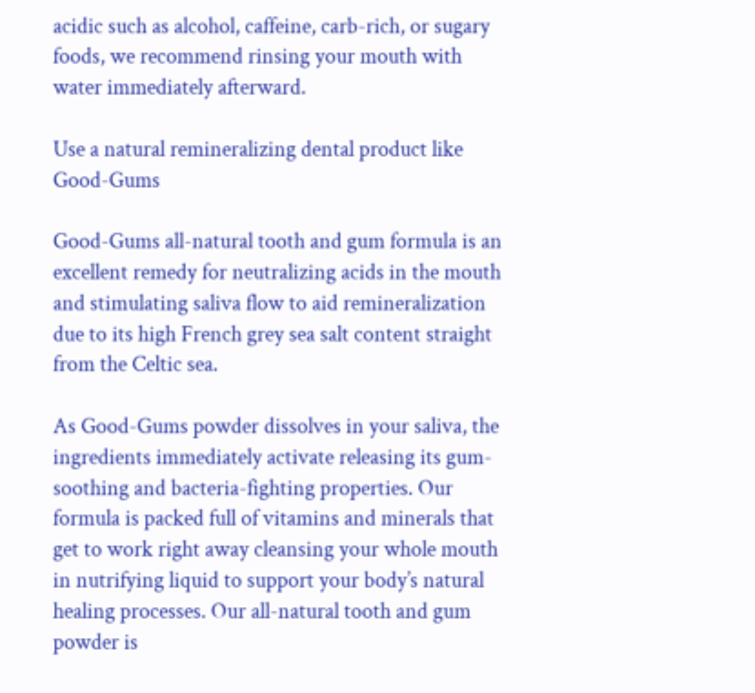acidic such as alcohol, caffeine, carb-rich, or sugary foods, we recommend rinsing your mouth with water immediately afterward.

Use a natural remineralizing dental product like Good-Gums

Good-Gums all-natural tooth and gum formula is an excellent remedy for neutralizing acids in the mouth and stimulating saliva flow to aid remineralization due to its high French grey sea salt content straight from the Celtic sea.

As Good-Gums powder dissolves in your saliva, the ingredients immediately activate releasing its gum-soothing and bacteria-fighting properties. Our formula is packed full of vitamins and minerals that get to work right away cleansing your whole mouth in nutrifying liquid to support your body’s natural healing processes. Our all-natural tooth and gum powder is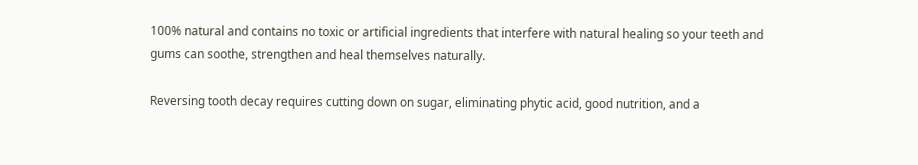100% natural and contains no toxic or artificial ingredients that interfere with natural healing so your teeth and gums can soothe, strengthen and heal themselves naturally.

Reversing tooth decay requires cutting down on sugar, eliminating phytic acid, good nutrition, and a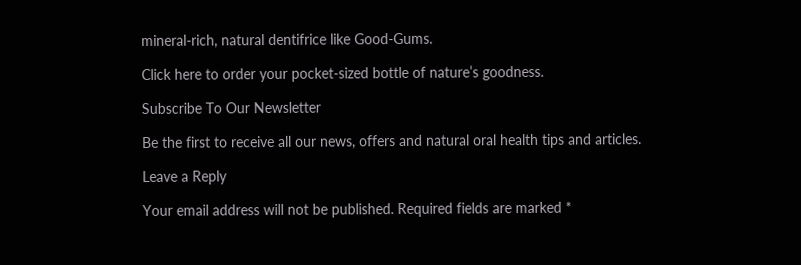mineral-rich, natural dentifrice like Good-Gums.

Click here to order your pocket-sized bottle of nature’s goodness.

Subscribe To Our Newsletter

Be the first to receive all our news, offers and natural oral health tips and articles.

Leave a Reply

Your email address will not be published. Required fields are marked *